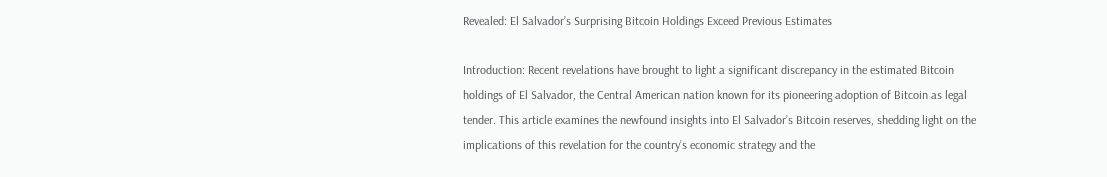Revealed: El Salvador’s Surprising Bitcoin Holdings Exceed Previous Estimates

Introduction: Recent revelations have brought to light a significant discrepancy in the estimated Bitcoin holdings of El Salvador, the Central American nation known for its pioneering adoption of Bitcoin as legal tender. This article examines the newfound insights into El Salvador’s Bitcoin reserves, shedding light on the implications of this revelation for the country’s economic strategy and the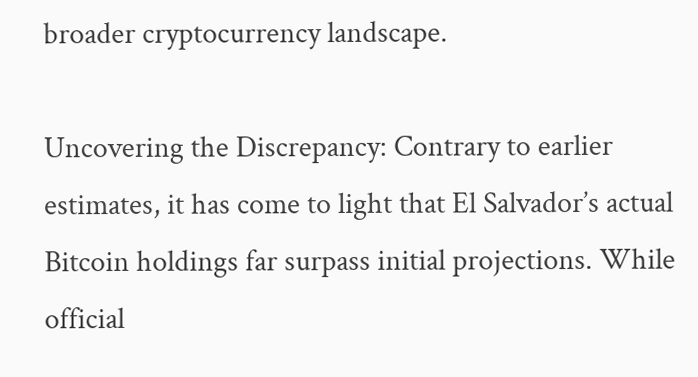broader cryptocurrency landscape.

Uncovering the Discrepancy: Contrary to earlier estimates, it has come to light that El Salvador’s actual Bitcoin holdings far surpass initial projections. While official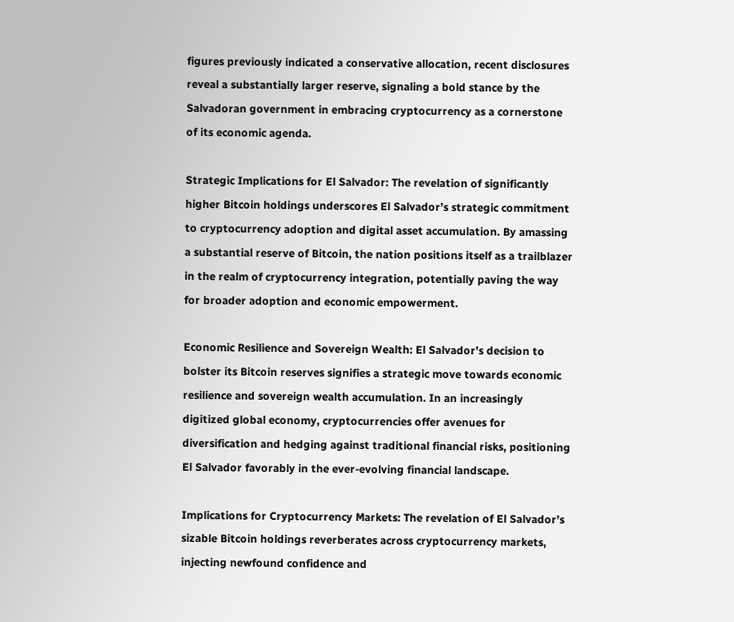figures previously indicated a conservative allocation, recent disclosures reveal a substantially larger reserve, signaling a bold stance by the Salvadoran government in embracing cryptocurrency as a cornerstone of its economic agenda.

Strategic Implications for El Salvador: The revelation of significantly higher Bitcoin holdings underscores El Salvador’s strategic commitment to cryptocurrency adoption and digital asset accumulation. By amassing a substantial reserve of Bitcoin, the nation positions itself as a trailblazer in the realm of cryptocurrency integration, potentially paving the way for broader adoption and economic empowerment.

Economic Resilience and Sovereign Wealth: El Salvador’s decision to bolster its Bitcoin reserves signifies a strategic move towards economic resilience and sovereign wealth accumulation. In an increasingly digitized global economy, cryptocurrencies offer avenues for diversification and hedging against traditional financial risks, positioning El Salvador favorably in the ever-evolving financial landscape.

Implications for Cryptocurrency Markets: The revelation of El Salvador’s sizable Bitcoin holdings reverberates across cryptocurrency markets, injecting newfound confidence and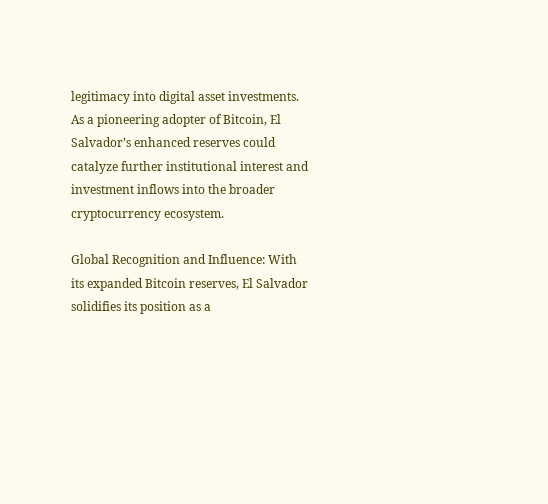legitimacy into digital asset investments. As a pioneering adopter of Bitcoin, El Salvador’s enhanced reserves could catalyze further institutional interest and investment inflows into the broader cryptocurrency ecosystem.

Global Recognition and Influence: With its expanded Bitcoin reserves, El Salvador solidifies its position as a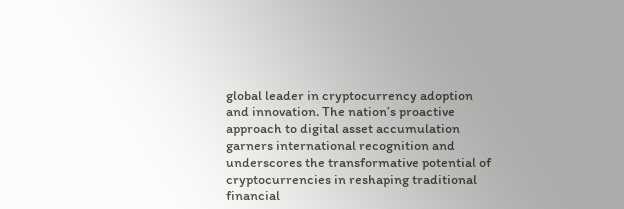global leader in cryptocurrency adoption and innovation. The nation’s proactive approach to digital asset accumulation garners international recognition and underscores the transformative potential of cryptocurrencies in reshaping traditional financial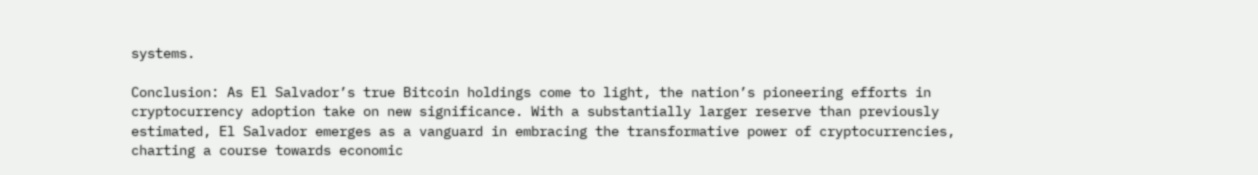systems.

Conclusion: As El Salvador’s true Bitcoin holdings come to light, the nation’s pioneering efforts in cryptocurrency adoption take on new significance. With a substantially larger reserve than previously estimated, El Salvador emerges as a vanguard in embracing the transformative power of cryptocurrencies, charting a course towards economic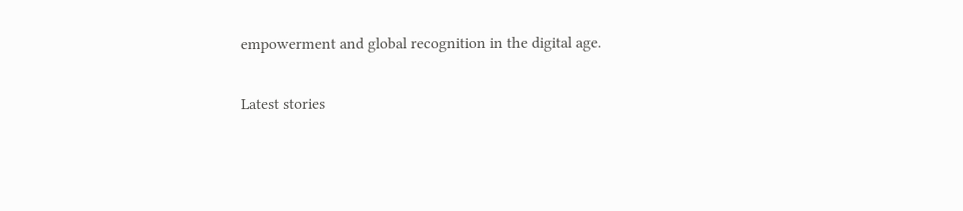empowerment and global recognition in the digital age.

Latest stories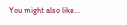You might also like...